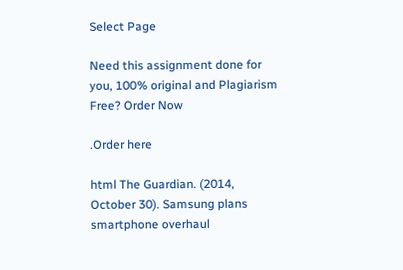Select Page

Need this assignment done for you, 100% original and Plagiarism Free? Order Now

.Order here

html The Guardian. (2014, October 30). Samsung plans smartphone overhaul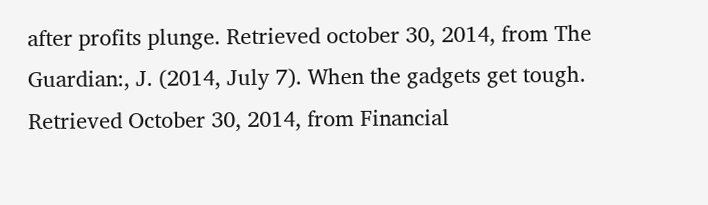after profits plunge. Retrieved october 30, 2014, from The Guardian:, J. (2014, July 7). When the gadgets get tough. Retrieved October 30, 2014, from Financial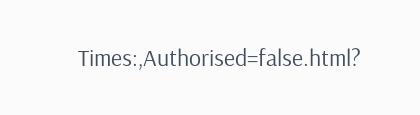Times:,Authorised=false.html?